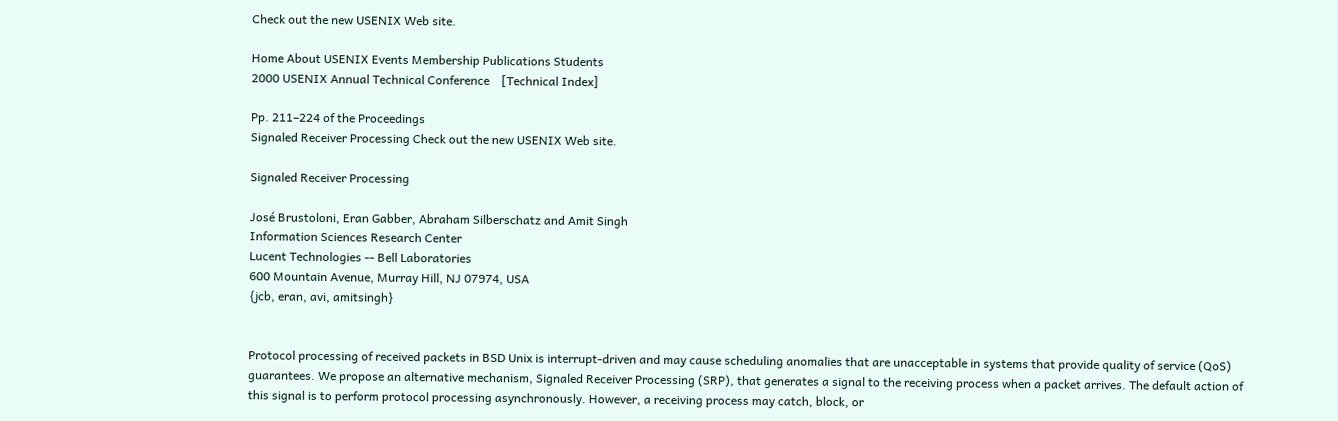Check out the new USENIX Web site.

Home About USENIX Events Membership Publications Students
2000 USENIX Annual Technical Conference    [Technical Index]

Pp. 211–224 of the Proceedings
Signaled Receiver Processing Check out the new USENIX Web site.

Signaled Receiver Processing

José Brustoloni, Eran Gabber, Abraham Silberschatz and Amit Singh
Information Sciences Research Center
Lucent Technologies -- Bell Laboratories
600 Mountain Avenue, Murray Hill, NJ 07974, USA
{jcb, eran, avi, amitsingh}


Protocol processing of received packets in BSD Unix is interrupt-driven and may cause scheduling anomalies that are unacceptable in systems that provide quality of service (QoS) guarantees. We propose an alternative mechanism, Signaled Receiver Processing (SRP), that generates a signal to the receiving process when a packet arrives. The default action of this signal is to perform protocol processing asynchronously. However, a receiving process may catch, block, or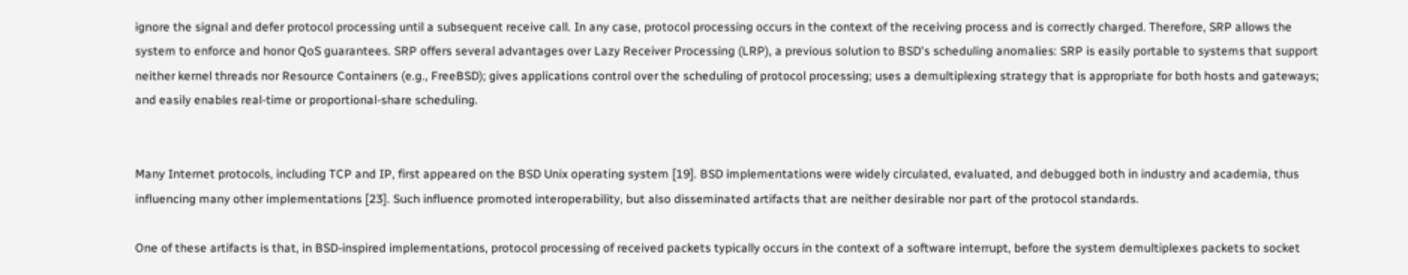ignore the signal and defer protocol processing until a subsequent receive call. In any case, protocol processing occurs in the context of the receiving process and is correctly charged. Therefore, SRP allows the system to enforce and honor QoS guarantees. SRP offers several advantages over Lazy Receiver Processing (LRP), a previous solution to BSD's scheduling anomalies: SRP is easily portable to systems that support neither kernel threads nor Resource Containers (e.g., FreeBSD); gives applications control over the scheduling of protocol processing; uses a demultiplexing strategy that is appropriate for both hosts and gateways; and easily enables real-time or proportional-share scheduling.


Many Internet protocols, including TCP and IP, first appeared on the BSD Unix operating system [19]. BSD implementations were widely circulated, evaluated, and debugged both in industry and academia, thus influencing many other implementations [23]. Such influence promoted interoperability, but also disseminated artifacts that are neither desirable nor part of the protocol standards.

One of these artifacts is that, in BSD-inspired implementations, protocol processing of received packets typically occurs in the context of a software interrupt, before the system demultiplexes packets to socket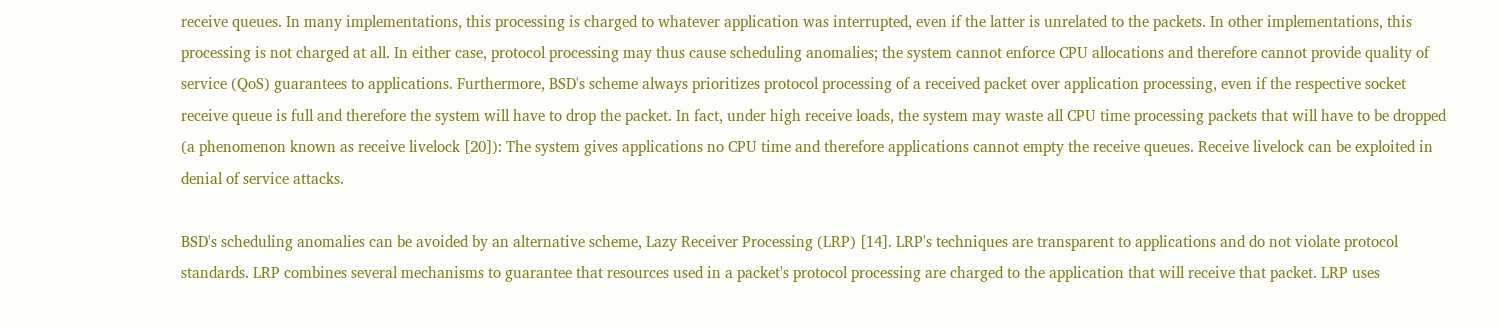receive queues. In many implementations, this processing is charged to whatever application was interrupted, even if the latter is unrelated to the packets. In other implementations, this processing is not charged at all. In either case, protocol processing may thus cause scheduling anomalies; the system cannot enforce CPU allocations and therefore cannot provide quality of service (QoS) guarantees to applications. Furthermore, BSD's scheme always prioritizes protocol processing of a received packet over application processing, even if the respective socket receive queue is full and therefore the system will have to drop the packet. In fact, under high receive loads, the system may waste all CPU time processing packets that will have to be dropped (a phenomenon known as receive livelock [20]): The system gives applications no CPU time and therefore applications cannot empty the receive queues. Receive livelock can be exploited in denial of service attacks.

BSD's scheduling anomalies can be avoided by an alternative scheme, Lazy Receiver Processing (LRP) [14]. LRP's techniques are transparent to applications and do not violate protocol standards. LRP combines several mechanisms to guarantee that resources used in a packet's protocol processing are charged to the application that will receive that packet. LRP uses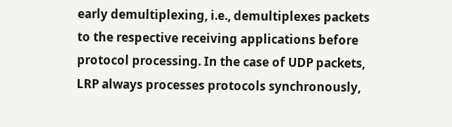early demultiplexing, i.e., demultiplexes packets to the respective receiving applications before protocol processing. In the case of UDP packets, LRP always processes protocols synchronously,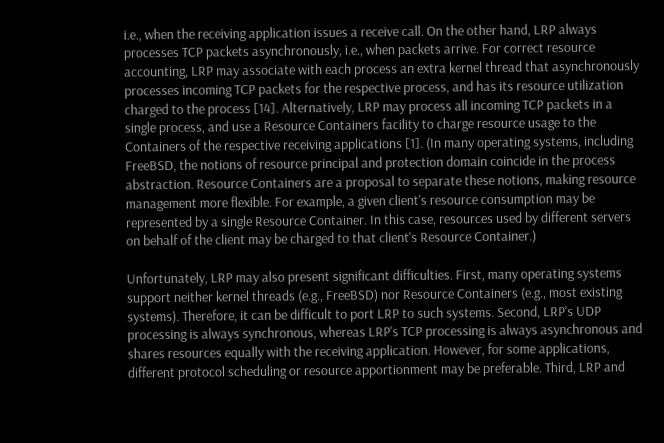i.e., when the receiving application issues a receive call. On the other hand, LRP always processes TCP packets asynchronously, i.e., when packets arrive. For correct resource accounting, LRP may associate with each process an extra kernel thread that asynchronously processes incoming TCP packets for the respective process, and has its resource utilization charged to the process [14]. Alternatively, LRP may process all incoming TCP packets in a single process, and use a Resource Containers facility to charge resource usage to the Containers of the respective receiving applications [1]. (In many operating systems, including FreeBSD, the notions of resource principal and protection domain coincide in the process abstraction. Resource Containers are a proposal to separate these notions, making resource management more flexible. For example, a given client's resource consumption may be represented by a single Resource Container. In this case, resources used by different servers on behalf of the client may be charged to that client's Resource Container.)

Unfortunately, LRP may also present significant difficulties. First, many operating systems support neither kernel threads (e.g., FreeBSD) nor Resource Containers (e.g., most existing systems). Therefore, it can be difficult to port LRP to such systems. Second, LRP's UDP processing is always synchronous, whereas LRP's TCP processing is always asynchronous and shares resources equally with the receiving application. However, for some applications, different protocol scheduling or resource apportionment may be preferable. Third, LRP and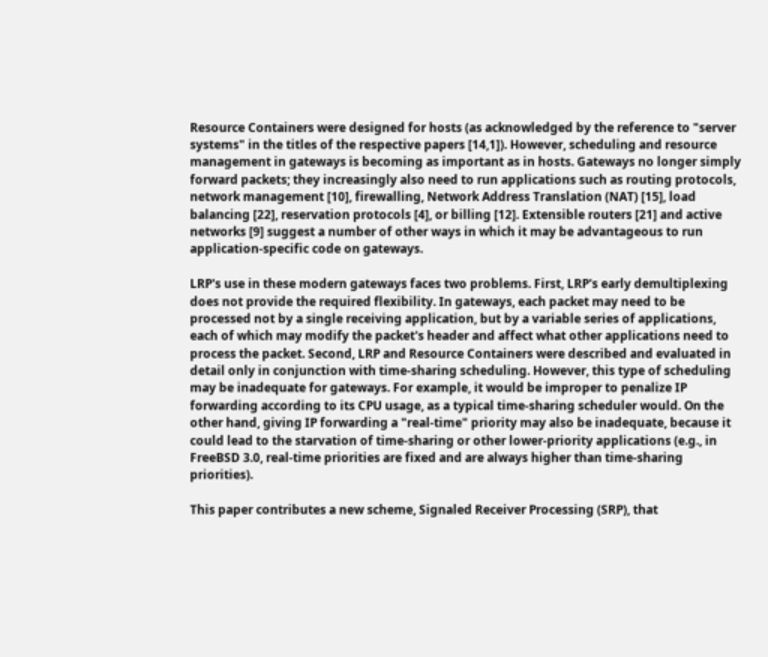Resource Containers were designed for hosts (as acknowledged by the reference to "server systems" in the titles of the respective papers [14,1]). However, scheduling and resource management in gateways is becoming as important as in hosts. Gateways no longer simply forward packets; they increasingly also need to run applications such as routing protocols, network management [10], firewalling, Network Address Translation (NAT) [15], load balancing [22], reservation protocols [4], or billing [12]. Extensible routers [21] and active networks [9] suggest a number of other ways in which it may be advantageous to run application-specific code on gateways.

LRP's use in these modern gateways faces two problems. First, LRP's early demultiplexing does not provide the required flexibility. In gateways, each packet may need to be processed not by a single receiving application, but by a variable series of applications, each of which may modify the packet's header and affect what other applications need to process the packet. Second, LRP and Resource Containers were described and evaluated in detail only in conjunction with time-sharing scheduling. However, this type of scheduling may be inadequate for gateways. For example, it would be improper to penalize IP forwarding according to its CPU usage, as a typical time-sharing scheduler would. On the other hand, giving IP forwarding a "real-time" priority may also be inadequate, because it could lead to the starvation of time-sharing or other lower-priority applications (e.g., in FreeBSD 3.0, real-time priorities are fixed and are always higher than time-sharing priorities).

This paper contributes a new scheme, Signaled Receiver Processing (SRP), that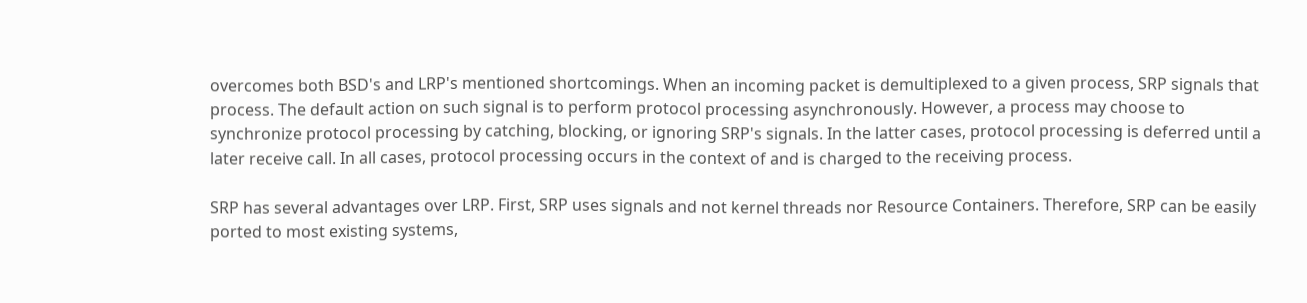overcomes both BSD's and LRP's mentioned shortcomings. When an incoming packet is demultiplexed to a given process, SRP signals that process. The default action on such signal is to perform protocol processing asynchronously. However, a process may choose to synchronize protocol processing by catching, blocking, or ignoring SRP's signals. In the latter cases, protocol processing is deferred until a later receive call. In all cases, protocol processing occurs in the context of and is charged to the receiving process.

SRP has several advantages over LRP. First, SRP uses signals and not kernel threads nor Resource Containers. Therefore, SRP can be easily ported to most existing systems,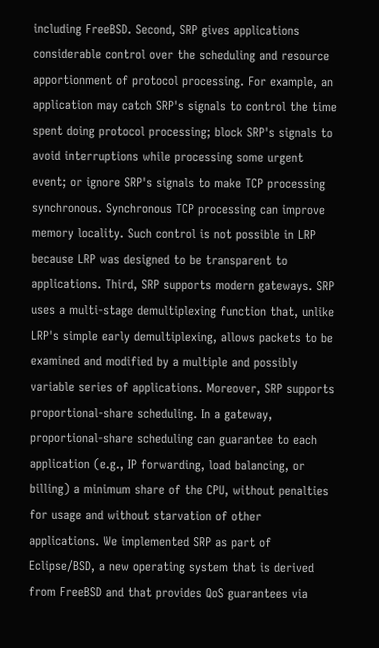including FreeBSD. Second, SRP gives applications considerable control over the scheduling and resource apportionment of protocol processing. For example, an application may catch SRP's signals to control the time spent doing protocol processing; block SRP's signals to avoid interruptions while processing some urgent event; or ignore SRP's signals to make TCP processing synchronous. Synchronous TCP processing can improve memory locality. Such control is not possible in LRP because LRP was designed to be transparent to applications. Third, SRP supports modern gateways. SRP uses a multi-stage demultiplexing function that, unlike LRP's simple early demultiplexing, allows packets to be examined and modified by a multiple and possibly variable series of applications. Moreover, SRP supports proportional-share scheduling. In a gateway, proportional-share scheduling can guarantee to each application (e.g., IP forwarding, load balancing, or billing) a minimum share of the CPU, without penalties for usage and without starvation of other applications. We implemented SRP as part of Eclipse/BSD, a new operating system that is derived from FreeBSD and that provides QoS guarantees via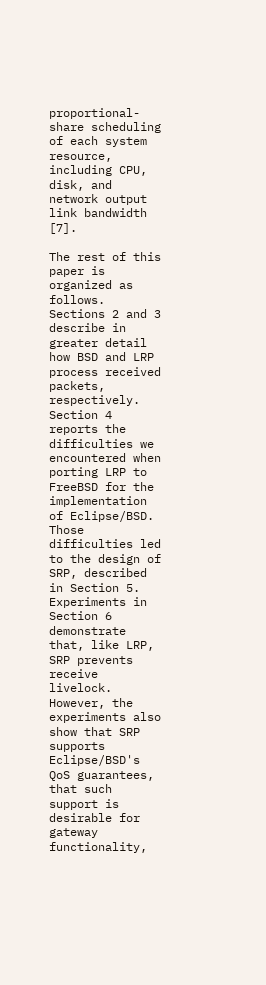proportional-share scheduling of each system resource, including CPU, disk, and network output link bandwidth [7].

The rest of this paper is organized as follows. Sections 2 and 3 describe in greater detail how BSD and LRP process received packets, respectively. Section 4 reports the difficulties we encountered when porting LRP to FreeBSD for the implementation of Eclipse/BSD. Those difficulties led to the design of SRP, described in Section 5. Experiments in Section 6 demonstrate that, like LRP, SRP prevents receive livelock. However, the experiments also show that SRP supports Eclipse/BSD's QoS guarantees, that such support is desirable for gateway functionality,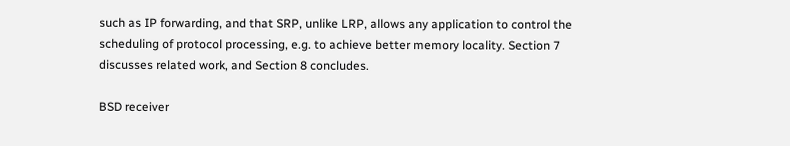such as IP forwarding, and that SRP, unlike LRP, allows any application to control the scheduling of protocol processing, e.g. to achieve better memory locality. Section 7 discusses related work, and Section 8 concludes.

BSD receiver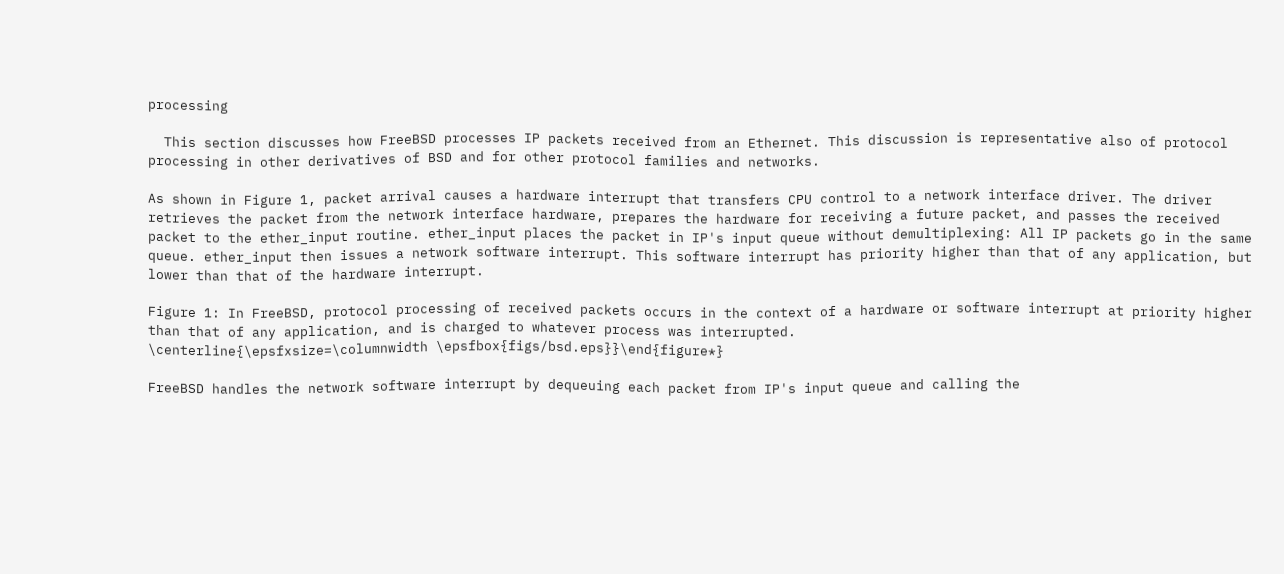processing

  This section discusses how FreeBSD processes IP packets received from an Ethernet. This discussion is representative also of protocol processing in other derivatives of BSD and for other protocol families and networks.

As shown in Figure 1, packet arrival causes a hardware interrupt that transfers CPU control to a network interface driver. The driver retrieves the packet from the network interface hardware, prepares the hardware for receiving a future packet, and passes the received packet to the ether_input routine. ether_input places the packet in IP's input queue without demultiplexing: All IP packets go in the same queue. ether_input then issues a network software interrupt. This software interrupt has priority higher than that of any application, but lower than that of the hardware interrupt.

Figure 1: In FreeBSD, protocol processing of received packets occurs in the context of a hardware or software interrupt at priority higher than that of any application, and is charged to whatever process was interrupted.
\centerline{\epsfxsize=\columnwidth \epsfbox{figs/bsd.eps}}\end{figure*}

FreeBSD handles the network software interrupt by dequeuing each packet from IP's input queue and calling the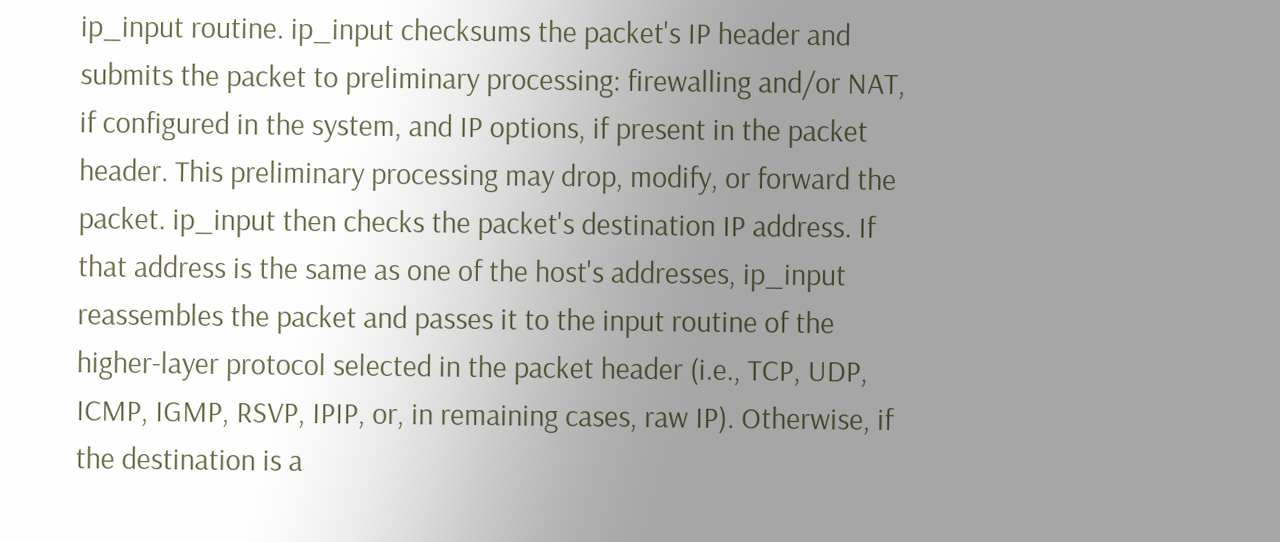ip_input routine. ip_input checksums the packet's IP header and submits the packet to preliminary processing: firewalling and/or NAT, if configured in the system, and IP options, if present in the packet header. This preliminary processing may drop, modify, or forward the packet. ip_input then checks the packet's destination IP address. If that address is the same as one of the host's addresses, ip_input reassembles the packet and passes it to the input routine of the higher-layer protocol selected in the packet header (i.e., TCP, UDP, ICMP, IGMP, RSVP, IPIP, or, in remaining cases, raw IP). Otherwise, if the destination is a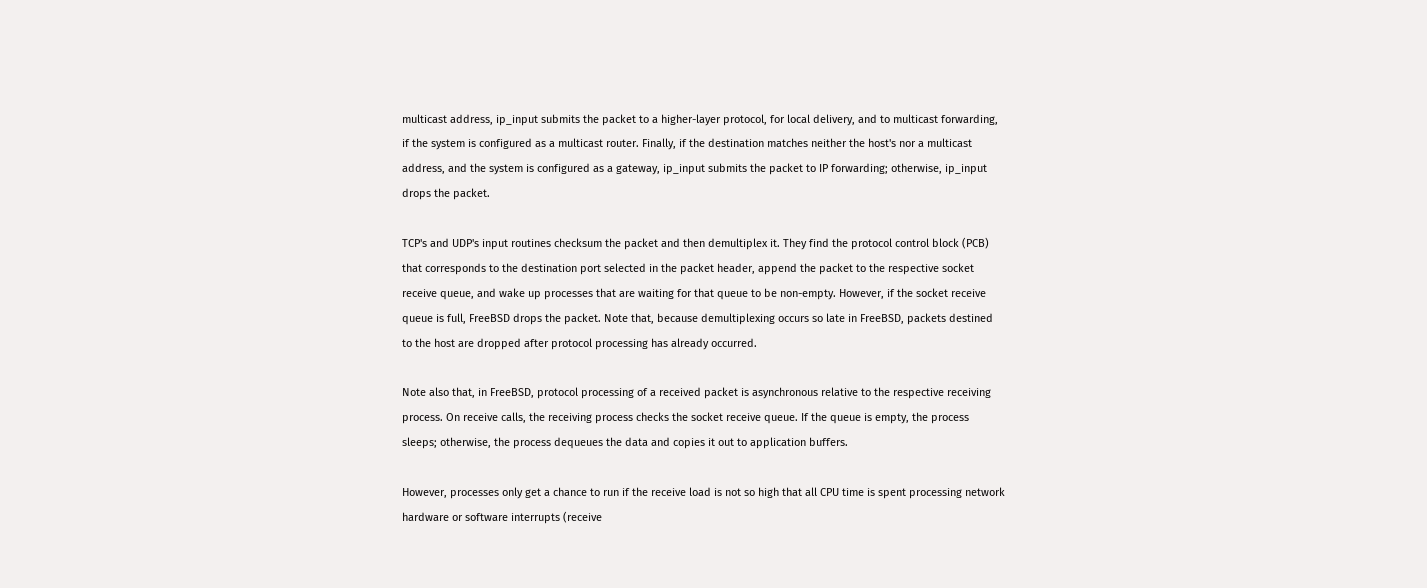multicast address, ip_input submits the packet to a higher-layer protocol, for local delivery, and to multicast forwarding, if the system is configured as a multicast router. Finally, if the destination matches neither the host's nor a multicast address, and the system is configured as a gateway, ip_input submits the packet to IP forwarding; otherwise, ip_input drops the packet.

TCP's and UDP's input routines checksum the packet and then demultiplex it. They find the protocol control block (PCB) that corresponds to the destination port selected in the packet header, append the packet to the respective socket receive queue, and wake up processes that are waiting for that queue to be non-empty. However, if the socket receive queue is full, FreeBSD drops the packet. Note that, because demultiplexing occurs so late in FreeBSD, packets destined to the host are dropped after protocol processing has already occurred.

Note also that, in FreeBSD, protocol processing of a received packet is asynchronous relative to the respective receiving process. On receive calls, the receiving process checks the socket receive queue. If the queue is empty, the process sleeps; otherwise, the process dequeues the data and copies it out to application buffers.

However, processes only get a chance to run if the receive load is not so high that all CPU time is spent processing network hardware or software interrupts (receive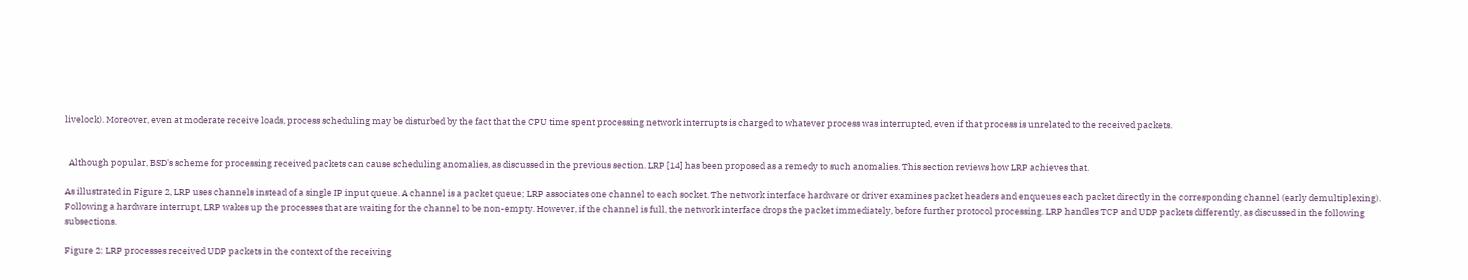livelock). Moreover, even at moderate receive loads, process scheduling may be disturbed by the fact that the CPU time spent processing network interrupts is charged to whatever process was interrupted, even if that process is unrelated to the received packets.


  Although popular, BSD's scheme for processing received packets can cause scheduling anomalies, as discussed in the previous section. LRP [14] has been proposed as a remedy to such anomalies. This section reviews how LRP achieves that.

As illustrated in Figure 2, LRP uses channels instead of a single IP input queue. A channel is a packet queue; LRP associates one channel to each socket. The network interface hardware or driver examines packet headers and enqueues each packet directly in the corresponding channel (early demultiplexing). Following a hardware interrupt, LRP wakes up the processes that are waiting for the channel to be non-empty. However, if the channel is full, the network interface drops the packet immediately, before further protocol processing. LRP handles TCP and UDP packets differently, as discussed in the following subsections.

Figure 2: LRP processes received UDP packets in the context of the receiving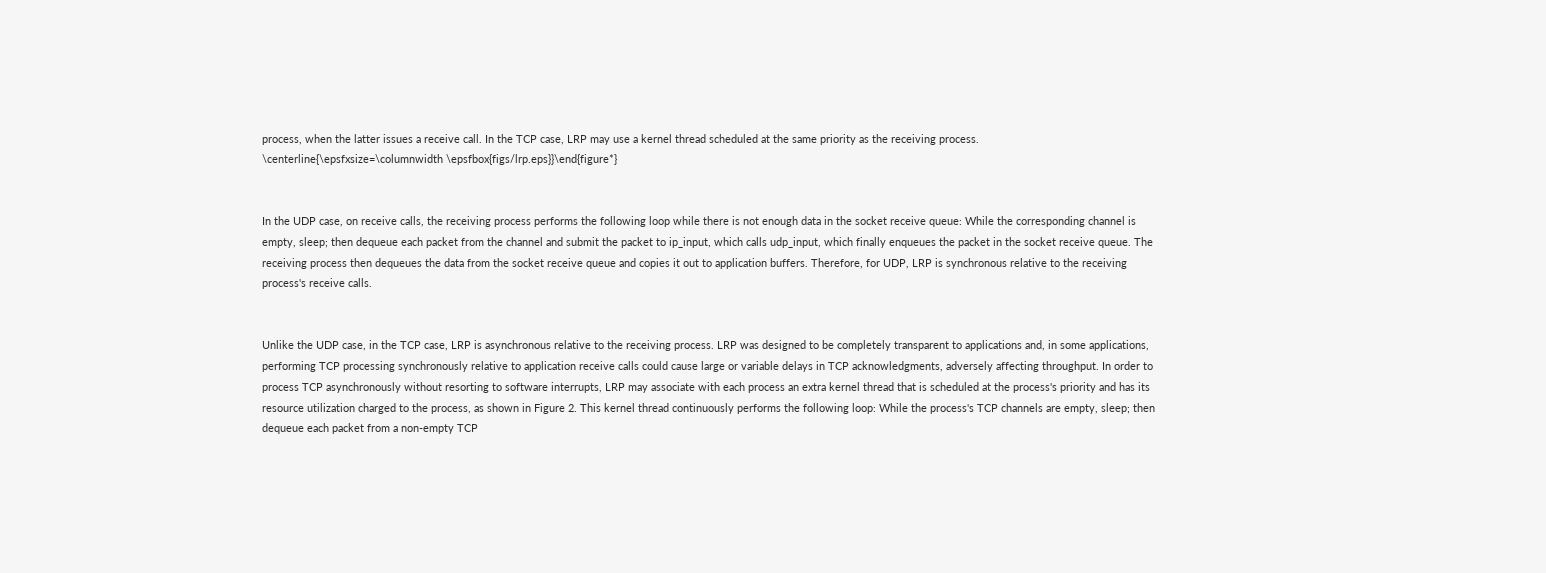process, when the latter issues a receive call. In the TCP case, LRP may use a kernel thread scheduled at the same priority as the receiving process.
\centerline{\epsfxsize=\columnwidth \epsfbox{figs/lrp.eps}}\end{figure*}


In the UDP case, on receive calls, the receiving process performs the following loop while there is not enough data in the socket receive queue: While the corresponding channel is empty, sleep; then dequeue each packet from the channel and submit the packet to ip_input, which calls udp_input, which finally enqueues the packet in the socket receive queue. The receiving process then dequeues the data from the socket receive queue and copies it out to application buffers. Therefore, for UDP, LRP is synchronous relative to the receiving process's receive calls.


Unlike the UDP case, in the TCP case, LRP is asynchronous relative to the receiving process. LRP was designed to be completely transparent to applications and, in some applications, performing TCP processing synchronously relative to application receive calls could cause large or variable delays in TCP acknowledgments, adversely affecting throughput. In order to process TCP asynchronously without resorting to software interrupts, LRP may associate with each process an extra kernel thread that is scheduled at the process's priority and has its resource utilization charged to the process, as shown in Figure 2. This kernel thread continuously performs the following loop: While the process's TCP channels are empty, sleep; then dequeue each packet from a non-empty TCP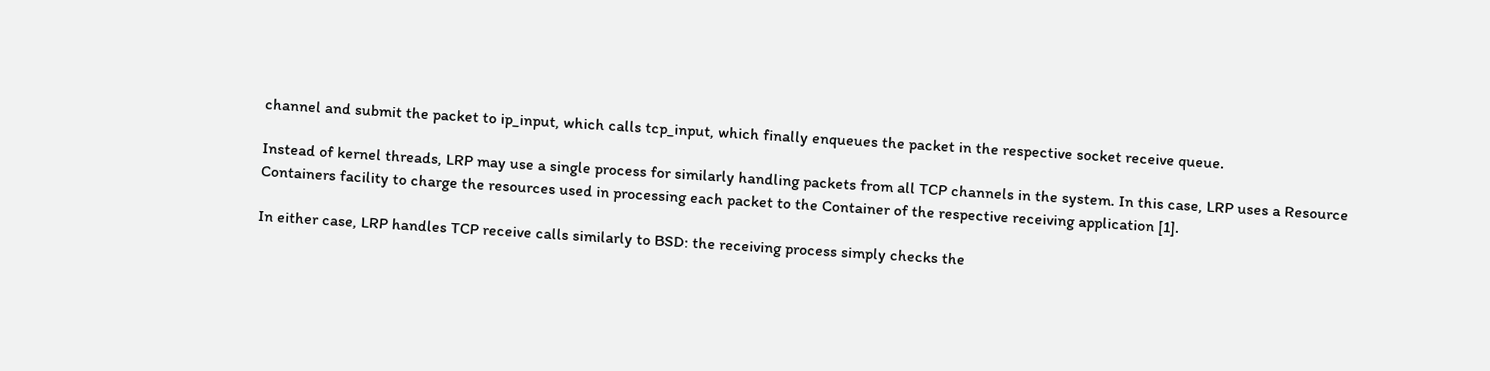channel and submit the packet to ip_input, which calls tcp_input, which finally enqueues the packet in the respective socket receive queue.

Instead of kernel threads, LRP may use a single process for similarly handling packets from all TCP channels in the system. In this case, LRP uses a Resource Containers facility to charge the resources used in processing each packet to the Container of the respective receiving application [1].

In either case, LRP handles TCP receive calls similarly to BSD: the receiving process simply checks the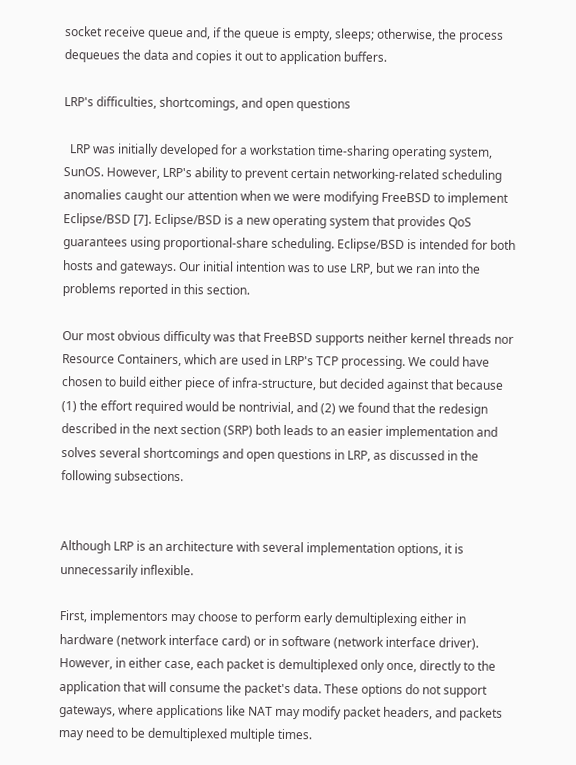socket receive queue and, if the queue is empty, sleeps; otherwise, the process dequeues the data and copies it out to application buffers.

LRP's difficulties, shortcomings, and open questions

  LRP was initially developed for a workstation time-sharing operating system, SunOS. However, LRP's ability to prevent certain networking-related scheduling anomalies caught our attention when we were modifying FreeBSD to implement Eclipse/BSD [7]. Eclipse/BSD is a new operating system that provides QoS guarantees using proportional-share scheduling. Eclipse/BSD is intended for both hosts and gateways. Our initial intention was to use LRP, but we ran into the problems reported in this section.

Our most obvious difficulty was that FreeBSD supports neither kernel threads nor Resource Containers, which are used in LRP's TCP processing. We could have chosen to build either piece of infra-structure, but decided against that because (1) the effort required would be nontrivial, and (2) we found that the redesign described in the next section (SRP) both leads to an easier implementation and solves several shortcomings and open questions in LRP, as discussed in the following subsections.


Although LRP is an architecture with several implementation options, it is unnecessarily inflexible.

First, implementors may choose to perform early demultiplexing either in hardware (network interface card) or in software (network interface driver). However, in either case, each packet is demultiplexed only once, directly to the application that will consume the packet's data. These options do not support gateways, where applications like NAT may modify packet headers, and packets may need to be demultiplexed multiple times.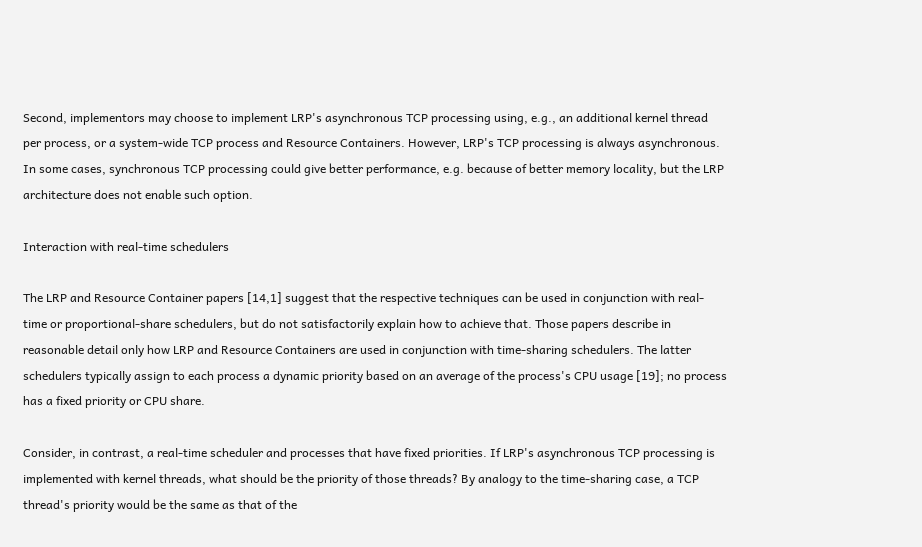Second, implementors may choose to implement LRP's asynchronous TCP processing using, e.g., an additional kernel thread per process, or a system-wide TCP process and Resource Containers. However, LRP's TCP processing is always asynchronous. In some cases, synchronous TCP processing could give better performance, e.g. because of better memory locality, but the LRP architecture does not enable such option.

Interaction with real-time schedulers

The LRP and Resource Container papers [14,1] suggest that the respective techniques can be used in conjunction with real-time or proportional-share schedulers, but do not satisfactorily explain how to achieve that. Those papers describe in reasonable detail only how LRP and Resource Containers are used in conjunction with time-sharing schedulers. The latter schedulers typically assign to each process a dynamic priority based on an average of the process's CPU usage [19]; no process has a fixed priority or CPU share.

Consider, in contrast, a real-time scheduler and processes that have fixed priorities. If LRP's asynchronous TCP processing is implemented with kernel threads, what should be the priority of those threads? By analogy to the time-sharing case, a TCP thread's priority would be the same as that of the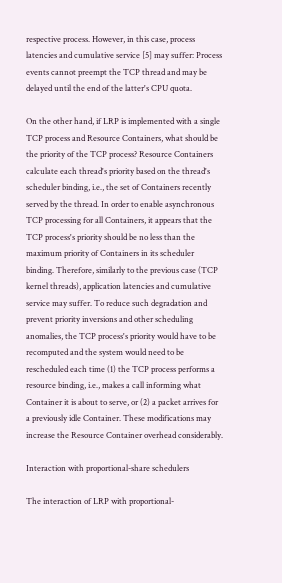respective process. However, in this case, process latencies and cumulative service [5] may suffer: Process events cannot preempt the TCP thread and may be delayed until the end of the latter's CPU quota.

On the other hand, if LRP is implemented with a single TCP process and Resource Containers, what should be the priority of the TCP process? Resource Containers calculate each thread's priority based on the thread's scheduler binding, i.e., the set of Containers recently served by the thread. In order to enable asynchronous TCP processing for all Containers, it appears that the TCP process's priority should be no less than the maximum priority of Containers in its scheduler binding. Therefore, similarly to the previous case (TCP kernel threads), application latencies and cumulative service may suffer. To reduce such degradation and prevent priority inversions and other scheduling anomalies, the TCP process's priority would have to be recomputed and the system would need to be rescheduled each time (1) the TCP process performs a resource binding, i.e., makes a call informing what Container it is about to serve, or (2) a packet arrives for a previously idle Container. These modifications may increase the Resource Container overhead considerably.

Interaction with proportional-share schedulers

The interaction of LRP with proportional-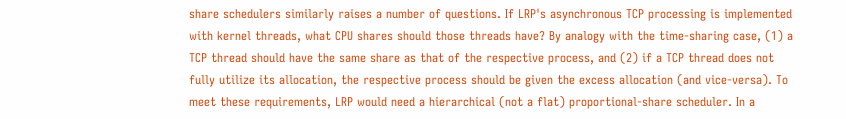share schedulers similarly raises a number of questions. If LRP's asynchronous TCP processing is implemented with kernel threads, what CPU shares should those threads have? By analogy with the time-sharing case, (1) a TCP thread should have the same share as that of the respective process, and (2) if a TCP thread does not fully utilize its allocation, the respective process should be given the excess allocation (and vice-versa). To meet these requirements, LRP would need a hierarchical (not a flat) proportional-share scheduler. In a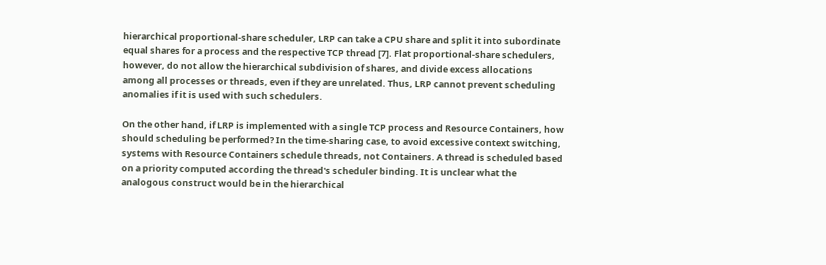hierarchical proportional-share scheduler, LRP can take a CPU share and split it into subordinate equal shares for a process and the respective TCP thread [7]. Flat proportional-share schedulers, however, do not allow the hierarchical subdivision of shares, and divide excess allocations among all processes or threads, even if they are unrelated. Thus, LRP cannot prevent scheduling anomalies if it is used with such schedulers.

On the other hand, if LRP is implemented with a single TCP process and Resource Containers, how should scheduling be performed? In the time-sharing case, to avoid excessive context switching, systems with Resource Containers schedule threads, not Containers. A thread is scheduled based on a priority computed according the thread's scheduler binding. It is unclear what the analogous construct would be in the hierarchical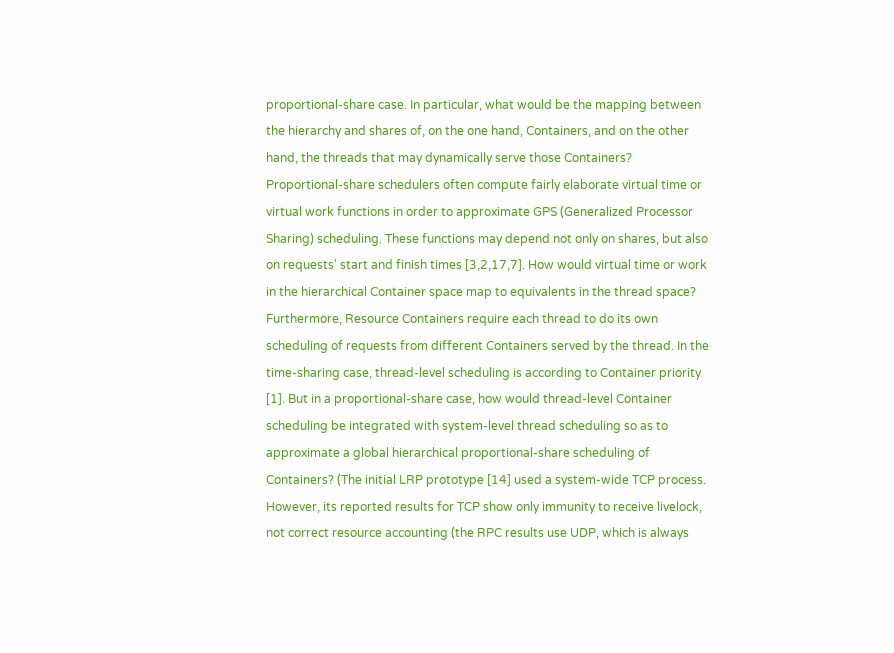proportional-share case. In particular, what would be the mapping between the hierarchy and shares of, on the one hand, Containers, and on the other hand, the threads that may dynamically serve those Containers? Proportional-share schedulers often compute fairly elaborate virtual time or virtual work functions in order to approximate GPS (Generalized Processor Sharing) scheduling. These functions may depend not only on shares, but also on requests' start and finish times [3,2,17,7]. How would virtual time or work in the hierarchical Container space map to equivalents in the thread space? Furthermore, Resource Containers require each thread to do its own scheduling of requests from different Containers served by the thread. In the time-sharing case, thread-level scheduling is according to Container priority [1]. But in a proportional-share case, how would thread-level Container scheduling be integrated with system-level thread scheduling so as to approximate a global hierarchical proportional-share scheduling of Containers? (The initial LRP prototype [14] used a system-wide TCP process. However, its reported results for TCP show only immunity to receive livelock, not correct resource accounting (the RPC results use UDP, which is always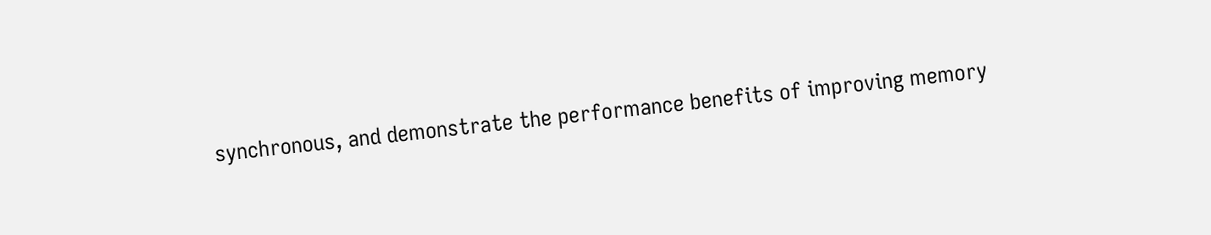synchronous, and demonstrate the performance benefits of improving memory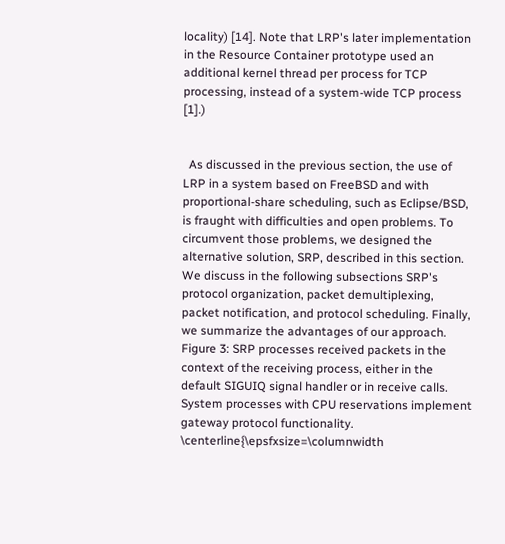locality) [14]. Note that LRP's later implementation in the Resource Container prototype used an additional kernel thread per process for TCP processing, instead of a system-wide TCP process [1].)


  As discussed in the previous section, the use of LRP in a system based on FreeBSD and with proportional-share scheduling, such as Eclipse/BSD, is fraught with difficulties and open problems. To circumvent those problems, we designed the alternative solution, SRP, described in this section. We discuss in the following subsections SRP's protocol organization, packet demultiplexing, packet notification, and protocol scheduling. Finally, we summarize the advantages of our approach.
Figure 3: SRP processes received packets in the context of the receiving process, either in the default SIGUIQ signal handler or in receive calls. System processes with CPU reservations implement gateway protocol functionality.
\centerline{\epsfxsize=\columnwidth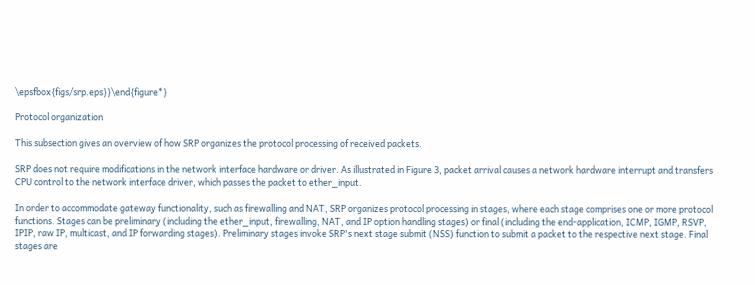\epsfbox{figs/srp.eps}}\end{figure*}

Protocol organization

This subsection gives an overview of how SRP organizes the protocol processing of received packets.

SRP does not require modifications in the network interface hardware or driver. As illustrated in Figure 3, packet arrival causes a network hardware interrupt and transfers CPU control to the network interface driver, which passes the packet to ether_input.

In order to accommodate gateway functionality, such as firewalling and NAT, SRP organizes protocol processing in stages, where each stage comprises one or more protocol functions. Stages can be preliminary (including the ether_input, firewalling, NAT, and IP option handling stages) or final (including the end-application, ICMP, IGMP, RSVP, IPIP, raw IP, multicast, and IP forwarding stages). Preliminary stages invoke SRP's next stage submit (NSS) function to submit a packet to the respective next stage. Final stages are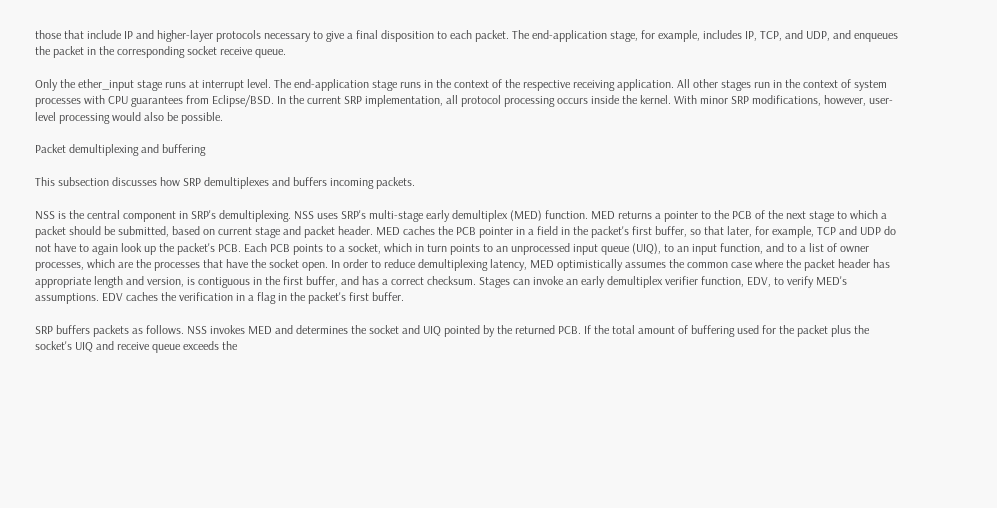those that include IP and higher-layer protocols necessary to give a final disposition to each packet. The end-application stage, for example, includes IP, TCP, and UDP, and enqueues the packet in the corresponding socket receive queue.

Only the ether_input stage runs at interrupt level. The end-application stage runs in the context of the respective receiving application. All other stages run in the context of system processes with CPU guarantees from Eclipse/BSD. In the current SRP implementation, all protocol processing occurs inside the kernel. With minor SRP modifications, however, user-level processing would also be possible.

Packet demultiplexing and buffering

This subsection discusses how SRP demultiplexes and buffers incoming packets.

NSS is the central component in SRP's demultiplexing. NSS uses SRP's multi-stage early demultiplex (MED) function. MED returns a pointer to the PCB of the next stage to which a packet should be submitted, based on current stage and packet header. MED caches the PCB pointer in a field in the packet's first buffer, so that later, for example, TCP and UDP do not have to again look up the packet's PCB. Each PCB points to a socket, which in turn points to an unprocessed input queue (UIQ), to an input function, and to a list of owner processes, which are the processes that have the socket open. In order to reduce demultiplexing latency, MED optimistically assumes the common case where the packet header has appropriate length and version, is contiguous in the first buffer, and has a correct checksum. Stages can invoke an early demultiplex verifier function, EDV, to verify MED's assumptions. EDV caches the verification in a flag in the packet's first buffer.

SRP buffers packets as follows. NSS invokes MED and determines the socket and UIQ pointed by the returned PCB. If the total amount of buffering used for the packet plus the socket's UIQ and receive queue exceeds the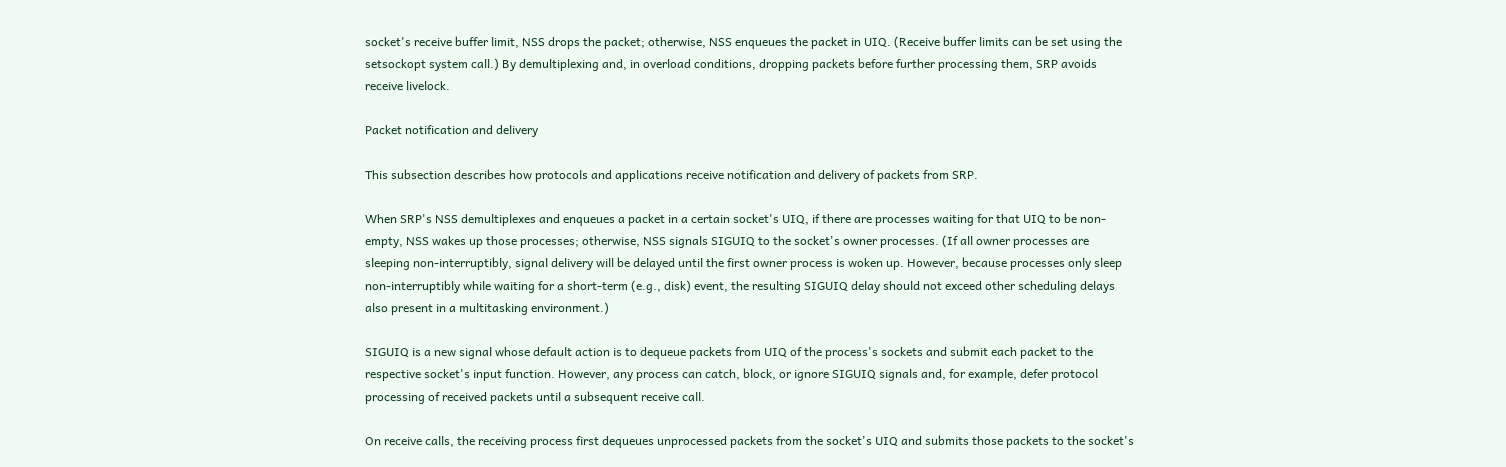socket's receive buffer limit, NSS drops the packet; otherwise, NSS enqueues the packet in UIQ. (Receive buffer limits can be set using the setsockopt system call.) By demultiplexing and, in overload conditions, dropping packets before further processing them, SRP avoids receive livelock.

Packet notification and delivery

This subsection describes how protocols and applications receive notification and delivery of packets from SRP.

When SRP's NSS demultiplexes and enqueues a packet in a certain socket's UIQ, if there are processes waiting for that UIQ to be non-empty, NSS wakes up those processes; otherwise, NSS signals SIGUIQ to the socket's owner processes. (If all owner processes are sleeping non-interruptibly, signal delivery will be delayed until the first owner process is woken up. However, because processes only sleep non-interruptibly while waiting for a short-term (e.g., disk) event, the resulting SIGUIQ delay should not exceed other scheduling delays also present in a multitasking environment.)

SIGUIQ is a new signal whose default action is to dequeue packets from UIQ of the process's sockets and submit each packet to the respective socket's input function. However, any process can catch, block, or ignore SIGUIQ signals and, for example, defer protocol processing of received packets until a subsequent receive call.

On receive calls, the receiving process first dequeues unprocessed packets from the socket's UIQ and submits those packets to the socket's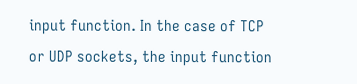input function. In the case of TCP or UDP sockets, the input function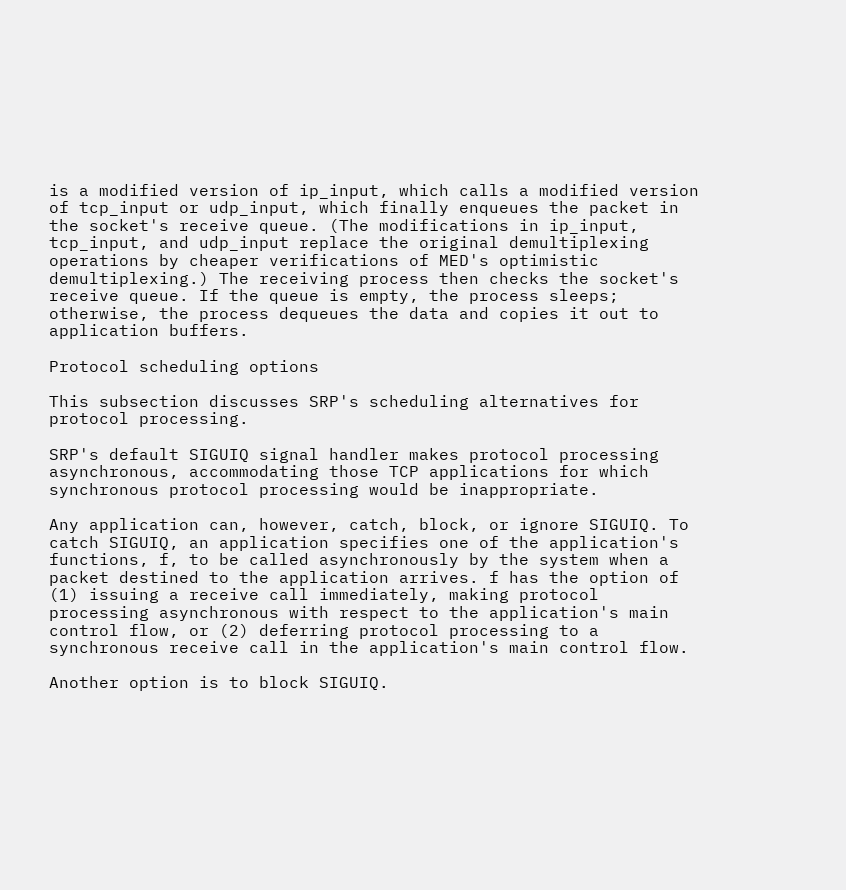is a modified version of ip_input, which calls a modified version of tcp_input or udp_input, which finally enqueues the packet in the socket's receive queue. (The modifications in ip_input, tcp_input, and udp_input replace the original demultiplexing operations by cheaper verifications of MED's optimistic demultiplexing.) The receiving process then checks the socket's receive queue. If the queue is empty, the process sleeps; otherwise, the process dequeues the data and copies it out to application buffers.

Protocol scheduling options

This subsection discusses SRP's scheduling alternatives for protocol processing.

SRP's default SIGUIQ signal handler makes protocol processing asynchronous, accommodating those TCP applications for which synchronous protocol processing would be inappropriate.

Any application can, however, catch, block, or ignore SIGUIQ. To catch SIGUIQ, an application specifies one of the application's functions, f, to be called asynchronously by the system when a packet destined to the application arrives. f has the option of (1) issuing a receive call immediately, making protocol processing asynchronous with respect to the application's main control flow, or (2) deferring protocol processing to a synchronous receive call in the application's main control flow.

Another option is to block SIGUIQ.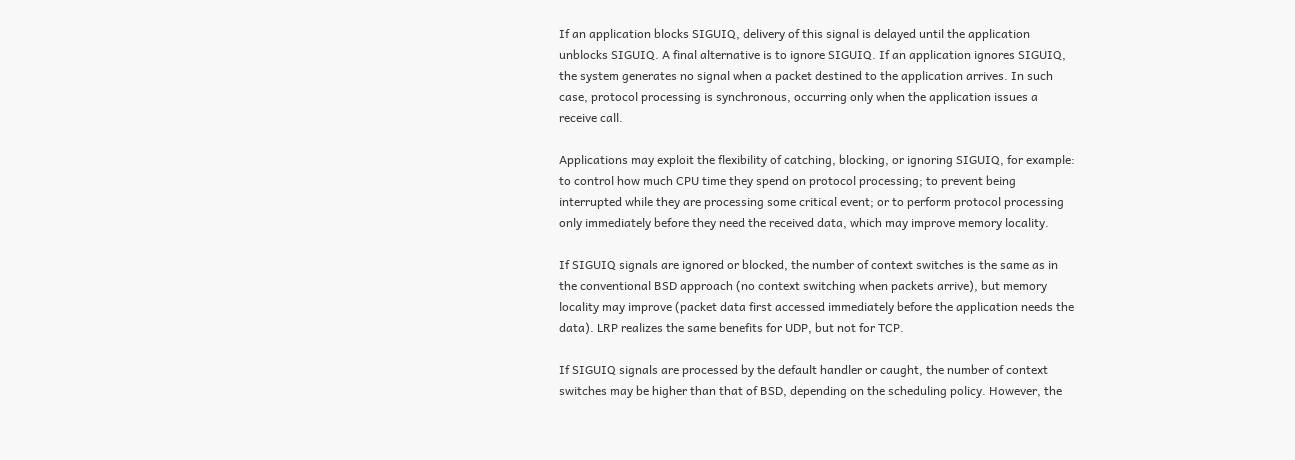If an application blocks SIGUIQ, delivery of this signal is delayed until the application unblocks SIGUIQ. A final alternative is to ignore SIGUIQ. If an application ignores SIGUIQ, the system generates no signal when a packet destined to the application arrives. In such case, protocol processing is synchronous, occurring only when the application issues a receive call.

Applications may exploit the flexibility of catching, blocking, or ignoring SIGUIQ, for example: to control how much CPU time they spend on protocol processing; to prevent being interrupted while they are processing some critical event; or to perform protocol processing only immediately before they need the received data, which may improve memory locality.

If SIGUIQ signals are ignored or blocked, the number of context switches is the same as in the conventional BSD approach (no context switching when packets arrive), but memory locality may improve (packet data first accessed immediately before the application needs the data). LRP realizes the same benefits for UDP, but not for TCP.

If SIGUIQ signals are processed by the default handler or caught, the number of context switches may be higher than that of BSD, depending on the scheduling policy. However, the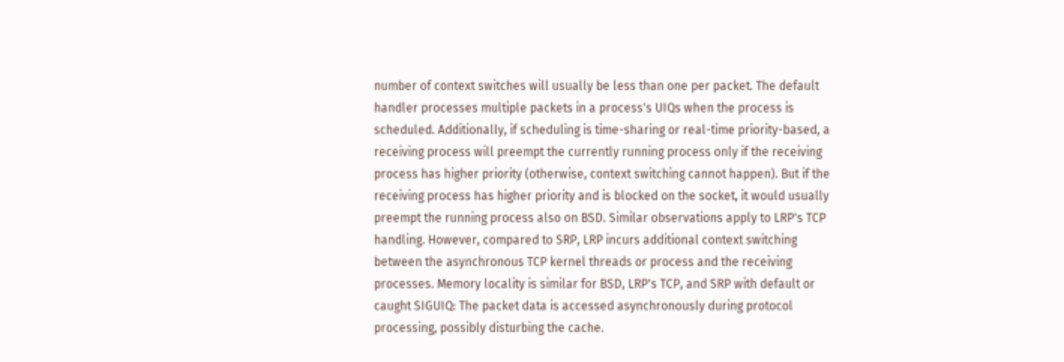number of context switches will usually be less than one per packet. The default handler processes multiple packets in a process's UIQs when the process is scheduled. Additionally, if scheduling is time-sharing or real-time priority-based, a receiving process will preempt the currently running process only if the receiving process has higher priority (otherwise, context switching cannot happen). But if the receiving process has higher priority and is blocked on the socket, it would usually preempt the running process also on BSD. Similar observations apply to LRP's TCP handling. However, compared to SRP, LRP incurs additional context switching between the asynchronous TCP kernel threads or process and the receiving processes. Memory locality is similar for BSD, LRP's TCP, and SRP with default or caught SIGUIQ: The packet data is accessed asynchronously during protocol processing, possibly disturbing the cache.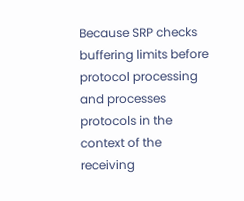Because SRP checks buffering limits before protocol processing and processes protocols in the context of the receiving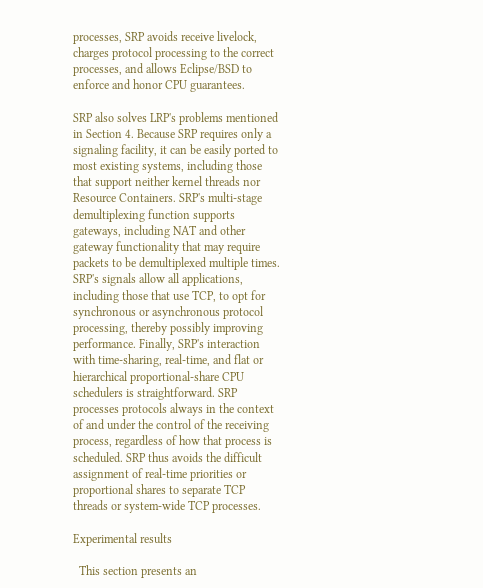processes, SRP avoids receive livelock, charges protocol processing to the correct processes, and allows Eclipse/BSD to enforce and honor CPU guarantees.

SRP also solves LRP's problems mentioned in Section 4. Because SRP requires only a signaling facility, it can be easily ported to most existing systems, including those that support neither kernel threads nor Resource Containers. SRP's multi-stage demultiplexing function supports gateways, including NAT and other gateway functionality that may require packets to be demultiplexed multiple times. SRP's signals allow all applications, including those that use TCP, to opt for synchronous or asynchronous protocol processing, thereby possibly improving performance. Finally, SRP's interaction with time-sharing, real-time, and flat or hierarchical proportional-share CPU schedulers is straightforward. SRP processes protocols always in the context of and under the control of the receiving process, regardless of how that process is scheduled. SRP thus avoids the difficult assignment of real-time priorities or proportional shares to separate TCP threads or system-wide TCP processes.

Experimental results

  This section presents an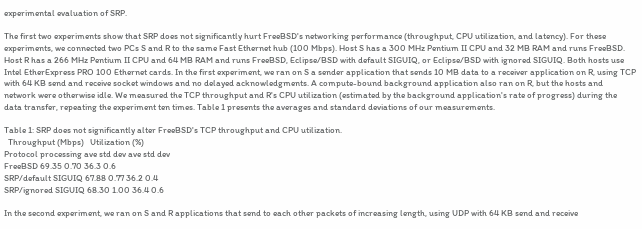experimental evaluation of SRP.

The first two experiments show that SRP does not significantly hurt FreeBSD's networking performance (throughput, CPU utilization, and latency). For these experiments, we connected two PCs S and R to the same Fast Ethernet hub (100 Mbps). Host S has a 300 MHz Pentium II CPU and 32 MB RAM and runs FreeBSD. Host R has a 266 MHz Pentium II CPU and 64 MB RAM and runs FreeBSD, Eclipse/BSD with default SIGUIQ, or Eclipse/BSD with ignored SIGUIQ. Both hosts use Intel EtherExpress PRO 100 Ethernet cards. In the first experiment, we ran on S a sender application that sends 10 MB data to a receiver application on R, using TCP with 64 KB send and receive socket windows and no delayed acknowledgments. A compute-bound background application also ran on R, but the hosts and network were otherwise idle. We measured the TCP throughput and R's CPU utilization (estimated by the background application's rate of progress) during the data transfer, repeating the experiment ten times. Table 1 presents the averages and standard deviations of our measurements.

Table 1: SRP does not significantly alter FreeBSD's TCP throughput and CPU utilization.
  Throughput (Mbps)   Utilization (%)
Protocol processing ave std dev ave std dev
FreeBSD 69.35 0.70 36.3 0.6
SRP/default SIGUIQ 67.88 0.77 36.2 0.4
SRP/ignored SIGUIQ 68.30 1.00 36.4 0.6

In the second experiment, we ran on S and R applications that send to each other packets of increasing length, using UDP with 64 KB send and receive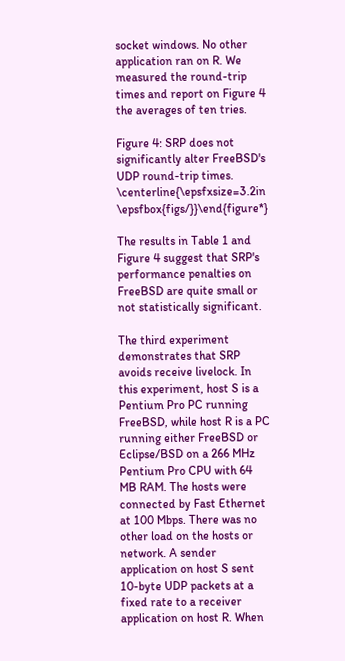socket windows. No other application ran on R. We measured the round-trip times and report on Figure 4 the averages of ten tries.

Figure 4: SRP does not significantly alter FreeBSD's UDP round-trip times.
\centerline{\epsfxsize=3.2in \epsfbox{figs/}}\end{figure*}

The results in Table 1 and Figure 4 suggest that SRP's performance penalties on FreeBSD are quite small or not statistically significant.

The third experiment demonstrates that SRP avoids receive livelock. In this experiment, host S is a Pentium Pro PC running FreeBSD, while host R is a PC running either FreeBSD or Eclipse/BSD on a 266 MHz Pentium Pro CPU with 64 MB RAM. The hosts were connected by Fast Ethernet at 100 Mbps. There was no other load on the hosts or network. A sender application on host S sent 10-byte UDP packets at a fixed rate to a receiver application on host R. When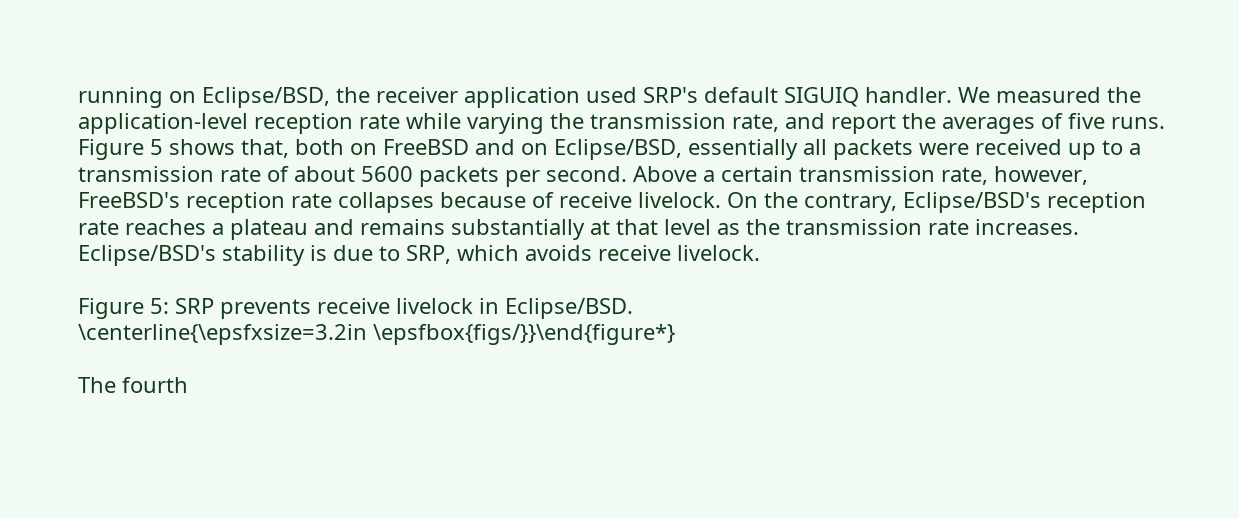running on Eclipse/BSD, the receiver application used SRP's default SIGUIQ handler. We measured the application-level reception rate while varying the transmission rate, and report the averages of five runs. Figure 5 shows that, both on FreeBSD and on Eclipse/BSD, essentially all packets were received up to a transmission rate of about 5600 packets per second. Above a certain transmission rate, however, FreeBSD's reception rate collapses because of receive livelock. On the contrary, Eclipse/BSD's reception rate reaches a plateau and remains substantially at that level as the transmission rate increases. Eclipse/BSD's stability is due to SRP, which avoids receive livelock.

Figure 5: SRP prevents receive livelock in Eclipse/BSD.
\centerline{\epsfxsize=3.2in \epsfbox{figs/}}\end{figure*}

The fourth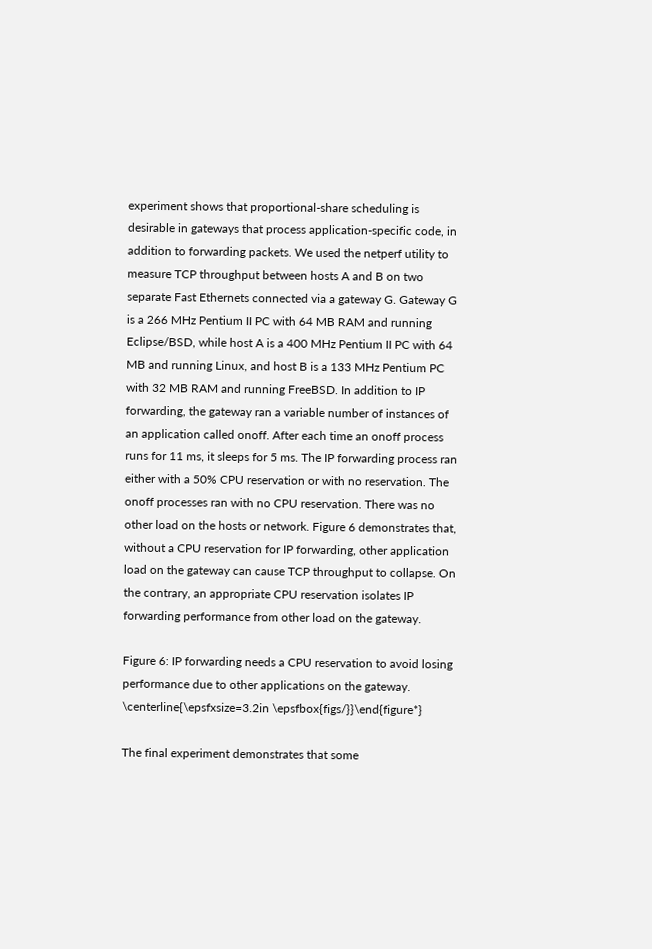experiment shows that proportional-share scheduling is desirable in gateways that process application-specific code, in addition to forwarding packets. We used the netperf utility to measure TCP throughput between hosts A and B on two separate Fast Ethernets connected via a gateway G. Gateway G is a 266 MHz Pentium II PC with 64 MB RAM and running Eclipse/BSD, while host A is a 400 MHz Pentium II PC with 64 MB and running Linux, and host B is a 133 MHz Pentium PC with 32 MB RAM and running FreeBSD. In addition to IP forwarding, the gateway ran a variable number of instances of an application called onoff. After each time an onoff process runs for 11 ms, it sleeps for 5 ms. The IP forwarding process ran either with a 50% CPU reservation or with no reservation. The onoff processes ran with no CPU reservation. There was no other load on the hosts or network. Figure 6 demonstrates that, without a CPU reservation for IP forwarding, other application load on the gateway can cause TCP throughput to collapse. On the contrary, an appropriate CPU reservation isolates IP forwarding performance from other load on the gateway.

Figure 6: IP forwarding needs a CPU reservation to avoid losing performance due to other applications on the gateway.
\centerline{\epsfxsize=3.2in \epsfbox{figs/}}\end{figure*}

The final experiment demonstrates that some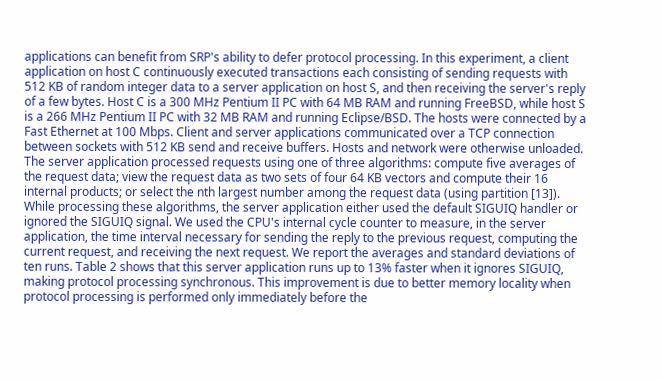applications can benefit from SRP's ability to defer protocol processing. In this experiment, a client application on host C continuously executed transactions each consisting of sending requests with 512 KB of random integer data to a server application on host S, and then receiving the server's reply of a few bytes. Host C is a 300 MHz Pentium II PC with 64 MB RAM and running FreeBSD, while host S is a 266 MHz Pentium II PC with 32 MB RAM and running Eclipse/BSD. The hosts were connected by a Fast Ethernet at 100 Mbps. Client and server applications communicated over a TCP connection between sockets with 512 KB send and receive buffers. Hosts and network were otherwise unloaded. The server application processed requests using one of three algorithms: compute five averages of the request data; view the request data as two sets of four 64 KB vectors and compute their 16 internal products; or select the nth largest number among the request data (using partition [13]). While processing these algorithms, the server application either used the default SIGUIQ handler or ignored the SIGUIQ signal. We used the CPU's internal cycle counter to measure, in the server application, the time interval necessary for sending the reply to the previous request, computing the current request, and receiving the next request. We report the averages and standard deviations of ten runs. Table 2 shows that this server application runs up to 13% faster when it ignores SIGUIQ, making protocol processing synchronous. This improvement is due to better memory locality when protocol processing is performed only immediately before the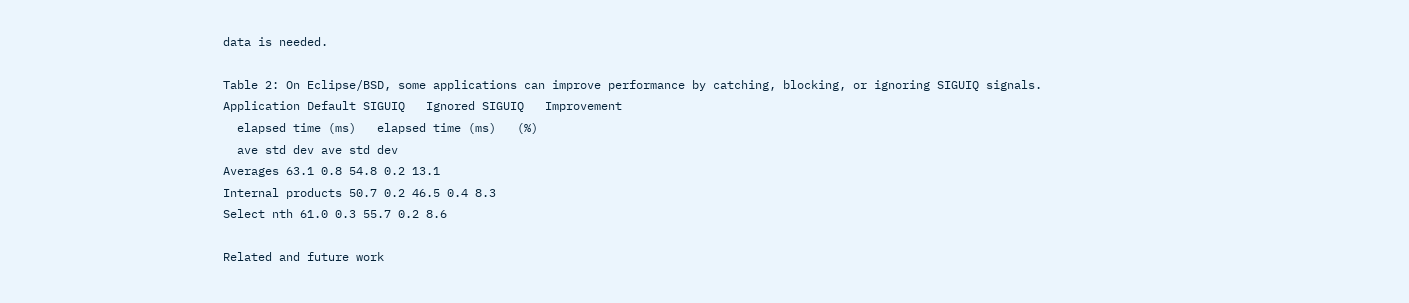data is needed.

Table 2: On Eclipse/BSD, some applications can improve performance by catching, blocking, or ignoring SIGUIQ signals.
Application Default SIGUIQ   Ignored SIGUIQ   Improvement
  elapsed time (ms)   elapsed time (ms)   (%)
  ave std dev ave std dev
Averages 63.1 0.8 54.8 0.2 13.1
Internal products 50.7 0.2 46.5 0.4 8.3
Select nth 61.0 0.3 55.7 0.2 8.6

Related and future work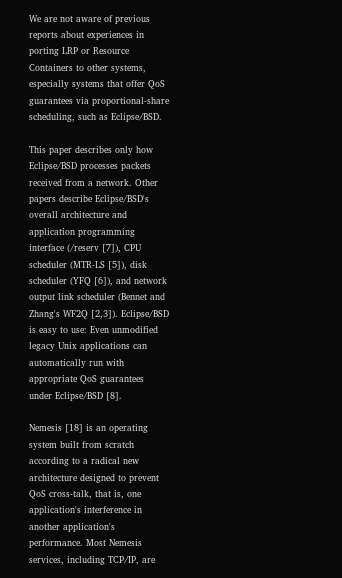We are not aware of previous reports about experiences in porting LRP or Resource Containers to other systems, especially systems that offer QoS guarantees via proportional-share scheduling, such as Eclipse/BSD.

This paper describes only how Eclipse/BSD processes packets received from a network. Other papers describe Eclipse/BSD's overall architecture and application programming interface (/reserv [7]), CPU scheduler (MTR-LS [5]), disk scheduler (YFQ [6]), and network output link scheduler (Bennet and Zhang's WF2Q [2,3]). Eclipse/BSD is easy to use: Even unmodified legacy Unix applications can automatically run with appropriate QoS guarantees under Eclipse/BSD [8].

Nemesis [18] is an operating system built from scratch according to a radical new architecture designed to prevent QoS cross-talk, that is, one application's interference in another application's performance. Most Nemesis services, including TCP/IP, are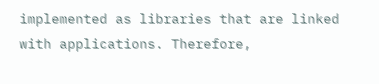implemented as libraries that are linked with applications. Therefore,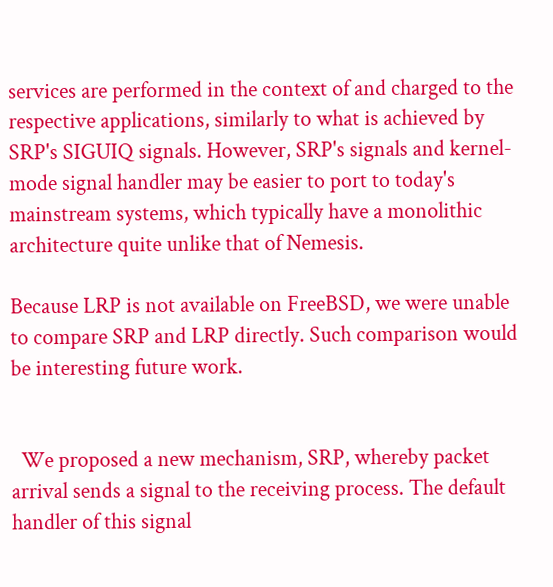services are performed in the context of and charged to the respective applications, similarly to what is achieved by SRP's SIGUIQ signals. However, SRP's signals and kernel-mode signal handler may be easier to port to today's mainstream systems, which typically have a monolithic architecture quite unlike that of Nemesis.

Because LRP is not available on FreeBSD, we were unable to compare SRP and LRP directly. Such comparison would be interesting future work.


  We proposed a new mechanism, SRP, whereby packet arrival sends a signal to the receiving process. The default handler of this signal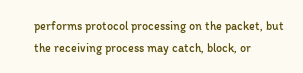performs protocol processing on the packet, but the receiving process may catch, block, or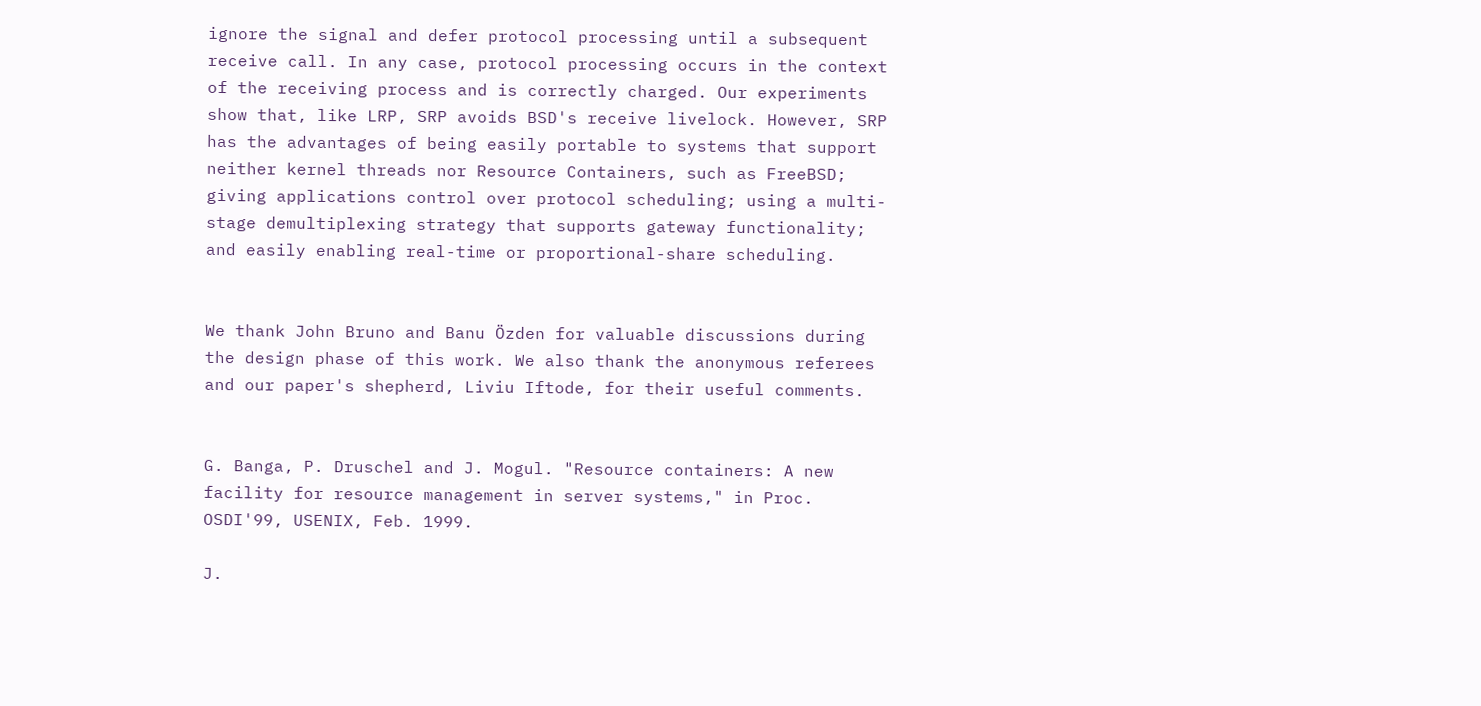ignore the signal and defer protocol processing until a subsequent receive call. In any case, protocol processing occurs in the context of the receiving process and is correctly charged. Our experiments show that, like LRP, SRP avoids BSD's receive livelock. However, SRP has the advantages of being easily portable to systems that support neither kernel threads nor Resource Containers, such as FreeBSD; giving applications control over protocol scheduling; using a multi-stage demultiplexing strategy that supports gateway functionality; and easily enabling real-time or proportional-share scheduling.


We thank John Bruno and Banu Özden for valuable discussions during the design phase of this work. We also thank the anonymous referees and our paper's shepherd, Liviu Iftode, for their useful comments.


G. Banga, P. Druschel and J. Mogul. "Resource containers: A new facility for resource management in server systems," in Proc. OSDI'99, USENIX, Feb. 1999.

J.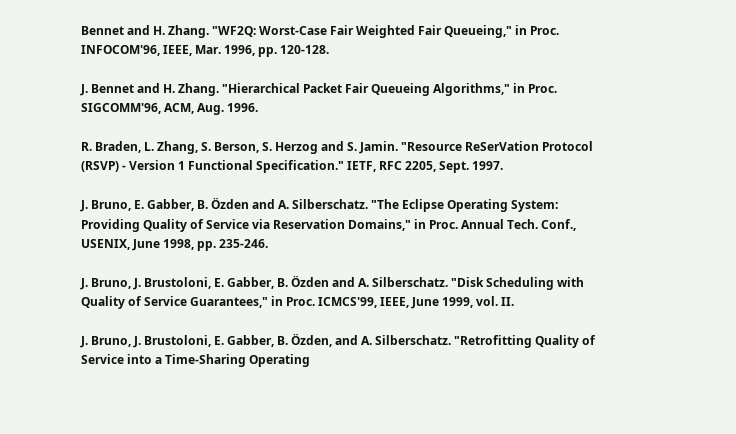Bennet and H. Zhang. "WF2Q: Worst-Case Fair Weighted Fair Queueing," in Proc. INFOCOM'96, IEEE, Mar. 1996, pp. 120-128.

J. Bennet and H. Zhang. "Hierarchical Packet Fair Queueing Algorithms," in Proc. SIGCOMM'96, ACM, Aug. 1996.

R. Braden, L. Zhang, S. Berson, S. Herzog and S. Jamin. "Resource ReSerVation Protocol (RSVP) - Version 1 Functional Specification." IETF, RFC 2205, Sept. 1997.

J. Bruno, E. Gabber, B. Özden and A. Silberschatz. "The Eclipse Operating System: Providing Quality of Service via Reservation Domains," in Proc. Annual Tech. Conf., USENIX, June 1998, pp. 235-246.

J. Bruno, J. Brustoloni, E. Gabber, B. Özden and A. Silberschatz. "Disk Scheduling with Quality of Service Guarantees," in Proc. ICMCS'99, IEEE, June 1999, vol. II.

J. Bruno, J. Brustoloni, E. Gabber, B. Özden, and A. Silberschatz. "Retrofitting Quality of Service into a Time-Sharing Operating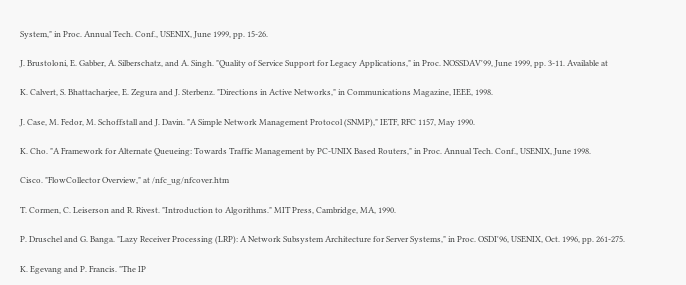System," in Proc. Annual Tech. Conf., USENIX, June 1999, pp. 15-26.

J. Brustoloni, E. Gabber, A. Silberschatz, and A. Singh. "Quality of Service Support for Legacy Applications," in Proc. NOSSDAV'99, June 1999, pp. 3-11. Available at

K. Calvert, S. Bhattacharjee, E. Zegura and J. Sterbenz. "Directions in Active Networks," in Communications Magazine, IEEE, 1998.

J. Case, M. Fedor, M. Schoffstall and J. Davin. "A Simple Network Management Protocol (SNMP)," IETF, RFC 1157, May 1990.

K. Cho. "A Framework for Alternate Queueing: Towards Traffic Management by PC-UNIX Based Routers," in Proc. Annual Tech. Conf., USENIX, June 1998.

Cisco. "FlowCollector Overview," at /nfc_ug/nfcover.htm

T. Cormen, C. Leiserson and R. Rivest. "Introduction to Algorithms." MIT Press, Cambridge, MA, 1990.

P. Druschel and G. Banga. "Lazy Receiver Processing (LRP): A Network Subsystem Architecture for Server Systems," in Proc. OSDI'96, USENIX, Oct. 1996, pp. 261-275.

K. Egevang and P. Francis. "The IP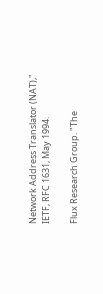Network Address Translator (NAT)," IETF, RFC 1631, May 1994.

Flux Research Group. "The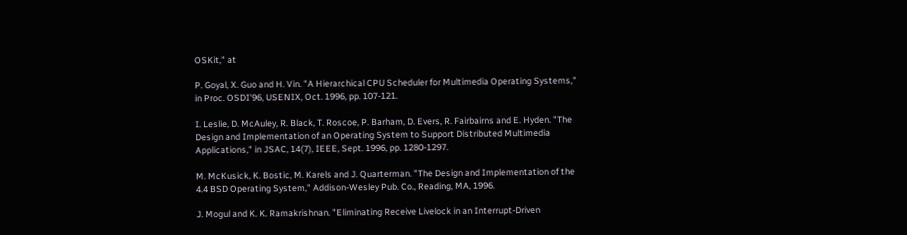OSKit," at

P. Goyal, X. Guo and H. Vin. "A Hierarchical CPU Scheduler for Multimedia Operating Systems," in Proc. OSDI'96, USENIX, Oct. 1996, pp. 107-121.

I. Leslie, D. McAuley, R. Black, T. Roscoe, P. Barham, D. Evers, R. Fairbairns and E. Hyden. "The Design and Implementation of an Operating System to Support Distributed Multimedia Applications," in JSAC, 14(7), IEEE, Sept. 1996, pp. 1280-1297.

M. McKusick, K. Bostic, M. Karels and J. Quarterman. "The Design and Implementation of the 4.4 BSD Operating System," Addison-Wesley Pub. Co., Reading, MA, 1996.

J. Mogul and K. K. Ramakrishnan. "Eliminating Receive Livelock in an Interrupt-Driven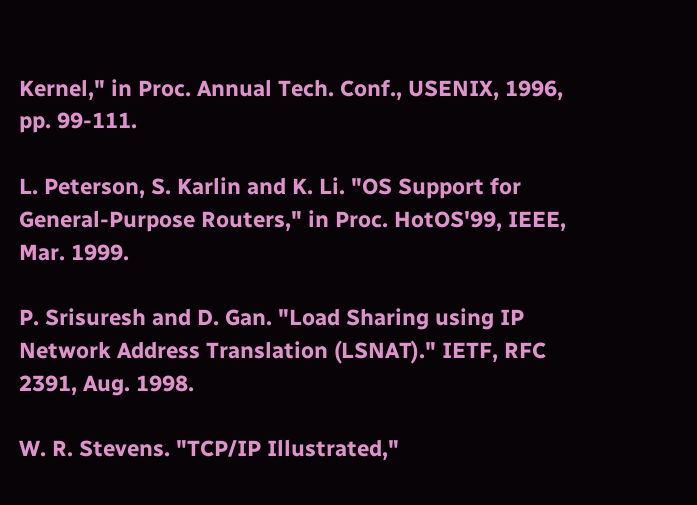Kernel," in Proc. Annual Tech. Conf., USENIX, 1996, pp. 99-111.

L. Peterson, S. Karlin and K. Li. "OS Support for General-Purpose Routers," in Proc. HotOS'99, IEEE, Mar. 1999.

P. Srisuresh and D. Gan. "Load Sharing using IP Network Address Translation (LSNAT)." IETF, RFC 2391, Aug. 1998.

W. R. Stevens. "TCP/IP Illustrated,"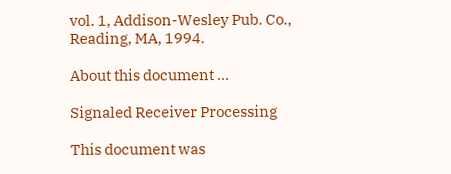vol. 1, Addison-Wesley Pub. Co., Reading, MA, 1994.

About this document ...

Signaled Receiver Processing

This document was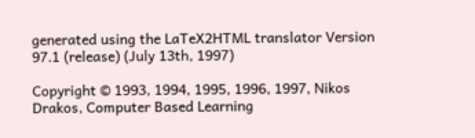generated using the LaTeX2HTML translator Version 97.1 (release) (July 13th, 1997)

Copyright © 1993, 1994, 1995, 1996, 1997, Nikos Drakos, Computer Based Learning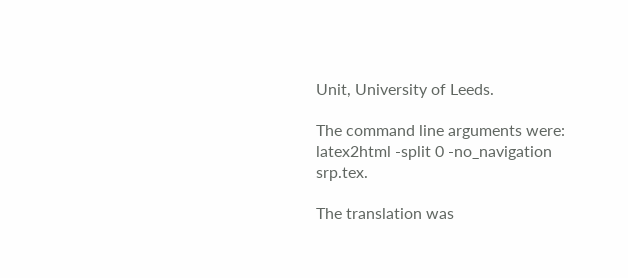Unit, University of Leeds.

The command line arguments were:
latex2html -split 0 -no_navigation srp.tex.

The translation was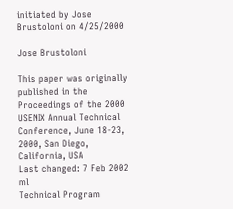initiated by Jose Brustoloni on 4/25/2000

Jose Brustoloni

This paper was originally published in the Proceedings of the 2000 USENIX Annual Technical Conference, June 18-23, 2000, San Diego, California, USA
Last changed: 7 Feb 2002 ml
Technical Program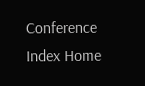Conference Index Home